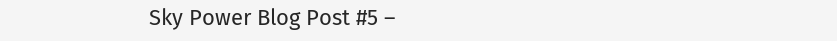Sky Power Blog Post #5 –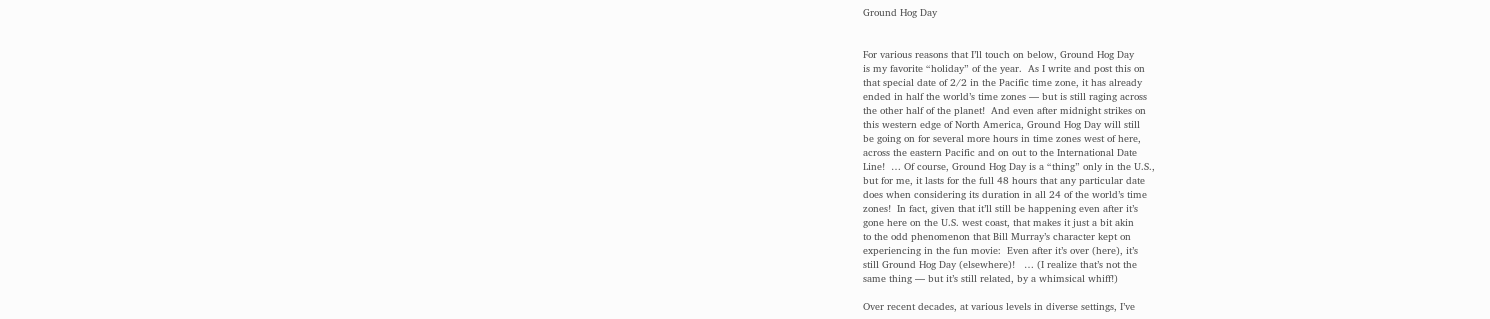Ground Hog Day


For various reasons that I’ll touch on below, Ground Hog Day
is my favorite “holiday” of the year.  As I write and post this on
that special date of 2/2 in the Pacific time zone, it has already
ended in half the world’s time zones — but is still raging across
the other half of the planet!  And even after midnight strikes on
this western edge of North America, Ground Hog Day will still
be going on for several more hours in time zones west of here,
across the eastern Pacific and on out to the International Date
Line!  … Of course, Ground Hog Day is a “thing” only in the U.S.,
but for me, it lasts for the full 48 hours that any particular date
does when considering its duration in all 24 of the world’s time
zones!  In fact, given that it’ll still be happening even after it’s
gone here on the U.S. west coast, that makes it just a bit akin
to the odd phenomenon that Bill Murray’s character kept on
experiencing in the fun movie:  Even after it’s over (here), it’s
still Ground Hog Day (elsewhere)!   … (I realize that’s not the
same thing — but it’s still related, by a whimsical whiff!)

Over recent decades, at various levels in diverse settings, I’ve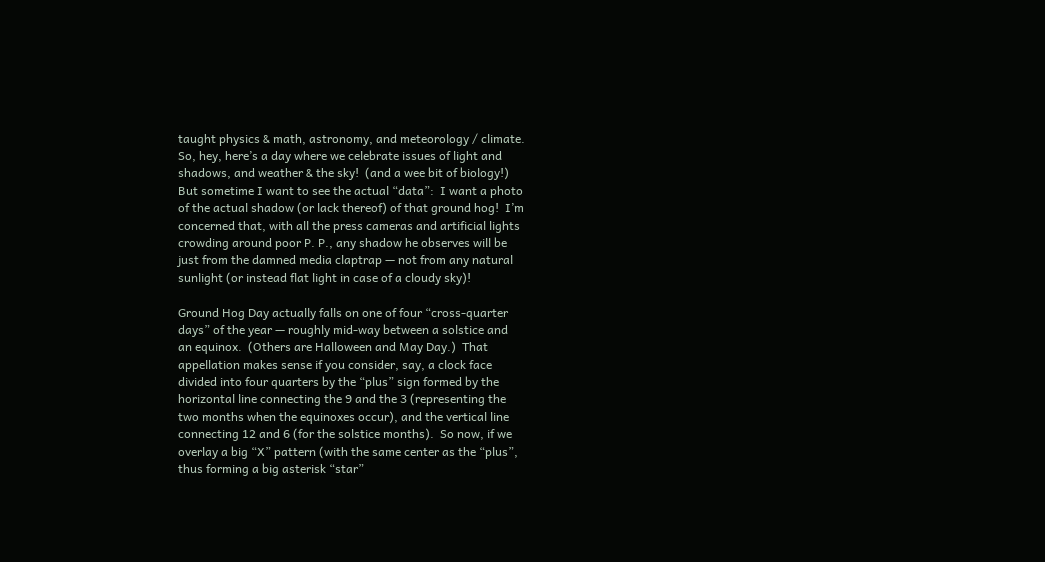taught physics & math, astronomy, and meteorology / climate.
So, hey, here’s a day where we celebrate issues of light and
shadows, and weather & the sky!  (and a wee bit of biology!)
But sometime I want to see the actual “data”:  I want a photo
of the actual shadow (or lack thereof) of that ground hog!  I’m
concerned that, with all the press cameras and artificial lights
crowding around poor P. P., any shadow he observes will be
just from the damned media claptrap — not from any natural
sunlight (or instead flat light in case of a cloudy sky)!

Ground Hog Day actually falls on one of four “cross-quarter
days” of the year — roughly mid-way between a solstice and
an equinox.  (Others are Halloween and May Day.)  That
appellation makes sense if you consider, say, a clock face
divided into four quarters by the “plus” sign formed by the
horizontal line connecting the 9 and the 3 (representing the
two months when the equinoxes occur), and the vertical line
connecting 12 and 6 (for the solstice months).  So now, if we
overlay a big “X” pattern (with the same center as the “plus”,
thus forming a big asterisk “star”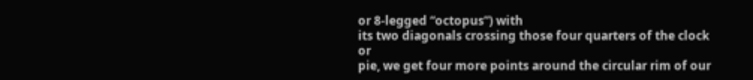or 8-legged “octopus”) with
its two diagonals crossing those four quarters of the clock or
pie, we get four more points around the circular rim of our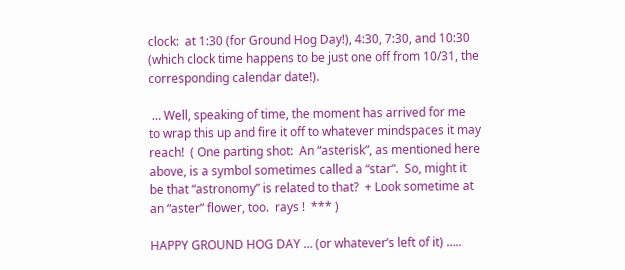clock:  at 1:30 (for Ground Hog Day!), 4:30, 7:30, and 10:30
(which clock time happens to be just one off from 10/31, the
corresponding calendar date!).

 … Well, speaking of time, the moment has arrived for me
to wrap this up and fire it off to whatever mindspaces it may
reach!  ( One parting shot:  An “asterisk”, as mentioned here
above, is a symbol sometimes called a “star“.  So, might it
be that “astronomy” is related to that?  + Look sometime at
an “aster” flower, too.  rays !  *** )

HAPPY GROUND HOG DAY … (or whatever’s left of it) …..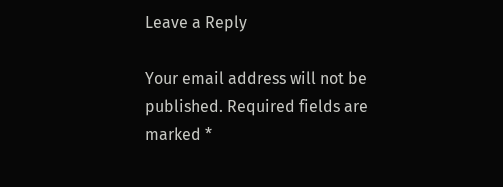Leave a Reply

Your email address will not be published. Required fields are marked *